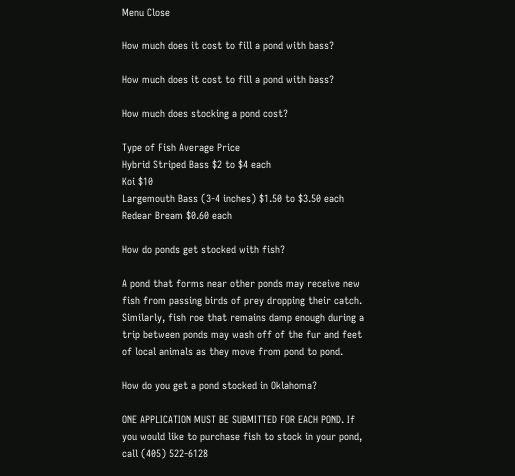Menu Close

How much does it cost to fill a pond with bass?

How much does it cost to fill a pond with bass?

How much does stocking a pond cost?

Type of Fish Average Price
Hybrid Striped Bass $2 to $4 each
Koi $10
Largemouth Bass (3-4 inches) $1.50 to $3.50 each
Redear Bream $0.60 each

How do ponds get stocked with fish?

A pond that forms near other ponds may receive new fish from passing birds of prey dropping their catch. Similarly, fish roe that remains damp enough during a trip between ponds may wash off of the fur and feet of local animals as they move from pond to pond.

How do you get a pond stocked in Oklahoma?

ONE APPLICATION MUST BE SUBMITTED FOR EACH POND. If you would like to purchase fish to stock in your pond, call (405) 522-6128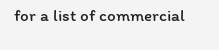for a list of commercial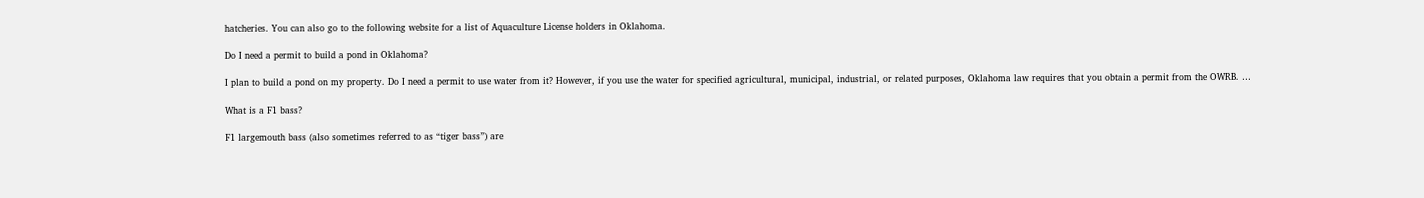hatcheries. You can also go to the following website for a list of Aquaculture License holders in Oklahoma.

Do I need a permit to build a pond in Oklahoma?

I plan to build a pond on my property. Do I need a permit to use water from it? However, if you use the water for specified agricultural, municipal, industrial, or related purposes, Oklahoma law requires that you obtain a permit from the OWRB. …

What is a F1 bass?

F1 largemouth bass (also sometimes referred to as “tiger bass”) are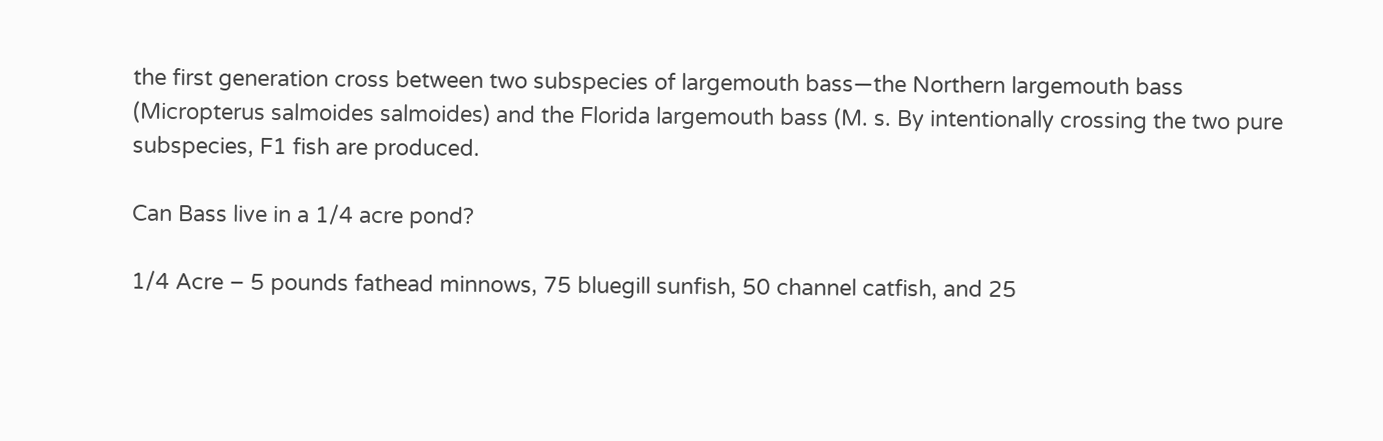the first generation cross between two subspecies of largemouth bass—the Northern largemouth bass (Micropterus salmoides salmoides) and the Florida largemouth bass (M. s. By intentionally crossing the two pure subspecies, F1 fish are produced.

Can Bass live in a 1/4 acre pond?

1/4 Acre – 5 pounds fathead minnows, 75 bluegill sunfish, 50 channel catfish, and 25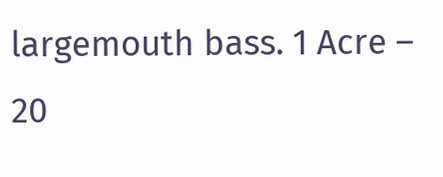largemouth bass. 1 Acre – 20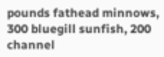pounds fathead minnows, 300 bluegill sunfish, 200 channel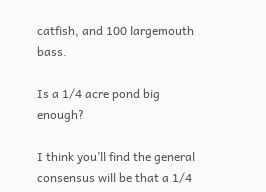catfish, and 100 largemouth bass.

Is a 1/4 acre pond big enough?

I think you’ll find the general consensus will be that a 1/4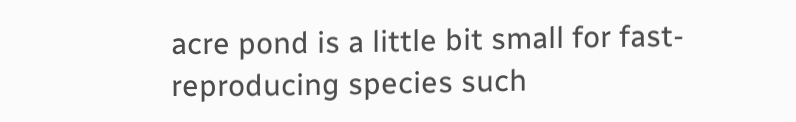acre pond is a little bit small for fast-reproducing species such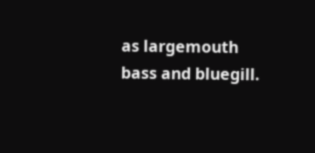as largemouth bass and bluegill.